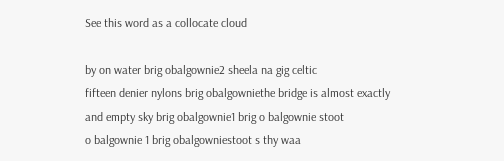See this word as a collocate cloud

by on water brig obalgownie2 sheela na gig celtic
fifteen denier nylons brig obalgowniethe bridge is almost exactly
and empty sky brig obalgownie1 brig o balgownie stoot
o balgownie 1 brig obalgowniestoot s thy waa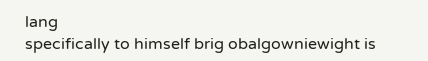lang
specifically to himself brig obalgowniewight is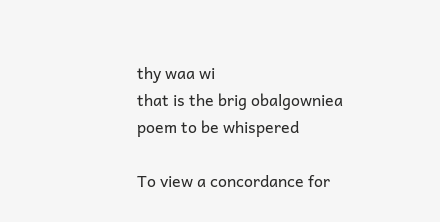thy waa wi
that is the brig obalgowniea poem to be whispered

To view a concordance for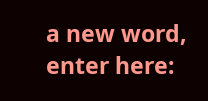a new word, enter here: